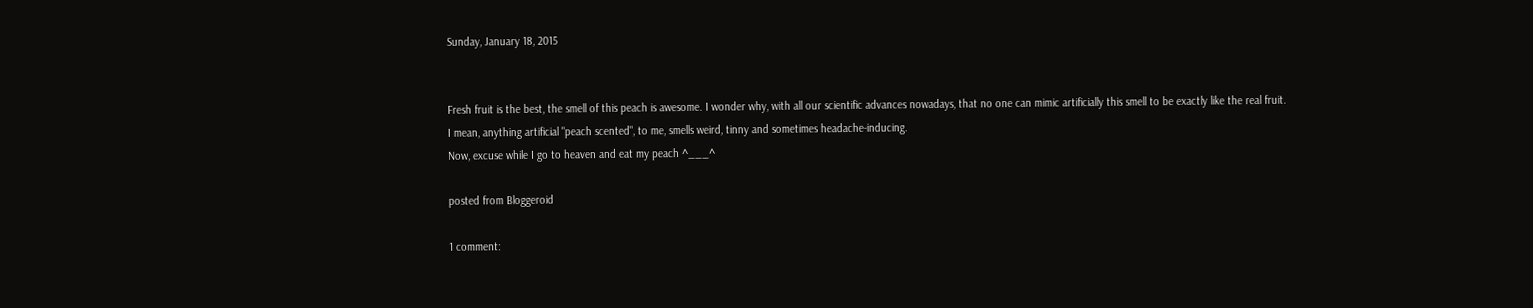Sunday, January 18, 2015


Fresh fruit is the best, the smell of this peach is awesome. I wonder why, with all our scientific advances nowadays, that no one can mimic artificially this smell to be exactly like the real fruit.
I mean, anything artificial "peach scented", to me, smells weird, tinny and sometimes headache-inducing.
Now, excuse while I go to heaven and eat my peach ^___^

posted from Bloggeroid

1 comment: